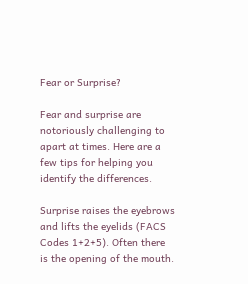Fear or Surprise?

Fear and surprise are notoriously challenging to apart at times. Here are a few tips for helping you identify the differences.

Surprise raises the eyebrows and lifts the eyelids (FACS Codes 1+2+5). Often there is the opening of the mouth.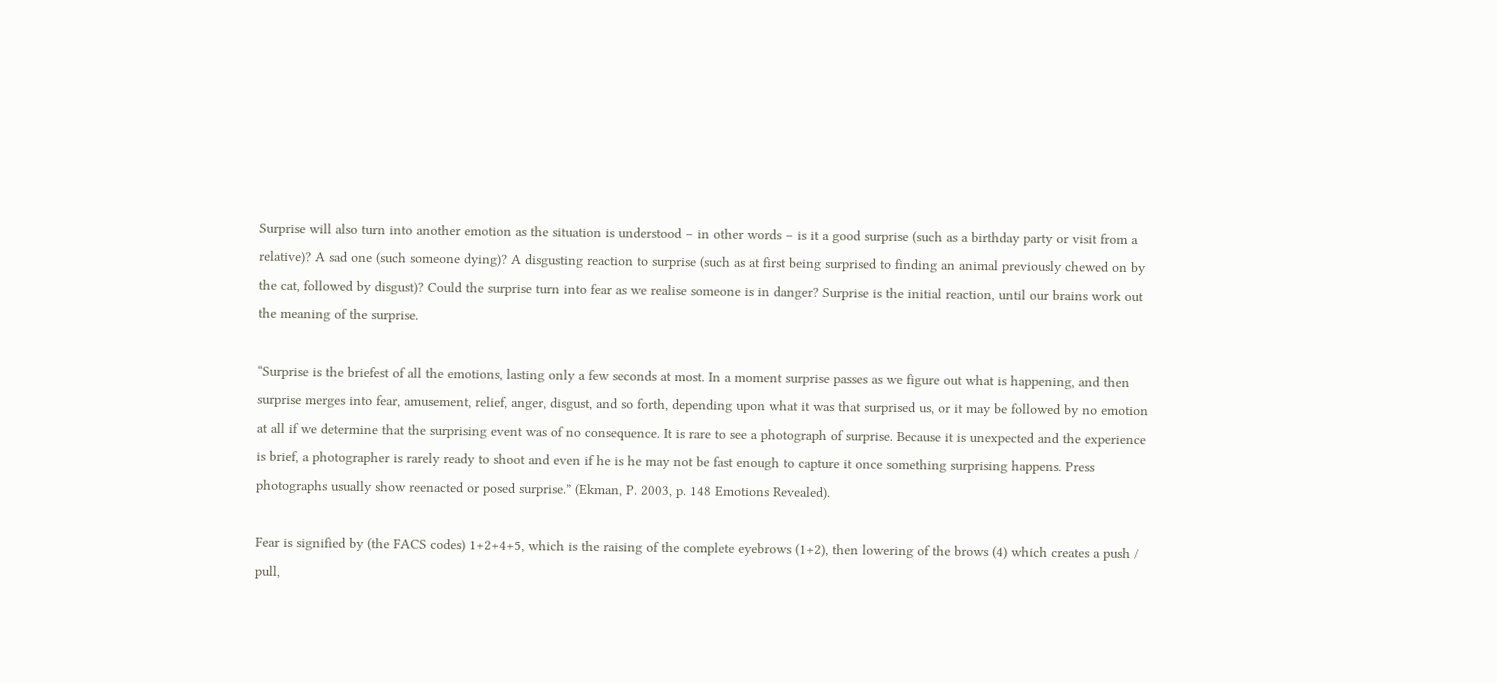Surprise will also turn into another emotion as the situation is understood – in other words – is it a good surprise (such as a birthday party or visit from a relative)? A sad one (such someone dying)? A disgusting reaction to surprise (such as at first being surprised to finding an animal previously chewed on by the cat, followed by disgust)? Could the surprise turn into fear as we realise someone is in danger? Surprise is the initial reaction, until our brains work out the meaning of the surprise.

“Surprise is the briefest of all the emotions, lasting only a few seconds at most. In a moment surprise passes as we figure out what is happening, and then surprise merges into fear, amusement, relief, anger, disgust, and so forth, depending upon what it was that surprised us, or it may be followed by no emotion at all if we determine that the surprising event was of no consequence. It is rare to see a photograph of surprise. Because it is unexpected and the experience is brief, a photographer is rarely ready to shoot and even if he is he may not be fast enough to capture it once something surprising happens. Press photographs usually show reenacted or posed surprise.” (Ekman, P. 2003, p. 148 Emotions Revealed).

Fear is signified by (the FACS codes) 1+2+4+5, which is the raising of the complete eyebrows (1+2), then lowering of the brows (4) which creates a push / pull,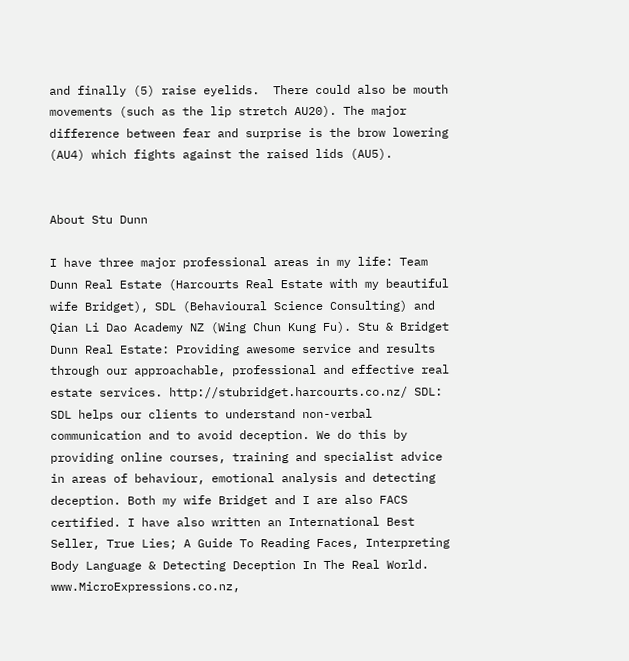and finally (5) raise eyelids.  There could also be mouth movements (such as the lip stretch AU20). The major difference between fear and surprise is the brow lowering (AU4) which fights against the raised lids (AU5).


About Stu Dunn

I have three major professional areas in my life: Team Dunn Real Estate (Harcourts Real Estate with my beautiful wife Bridget), SDL (Behavioural Science Consulting) and Qian Li Dao Academy NZ (Wing Chun Kung Fu). Stu & Bridget Dunn Real Estate: Providing awesome service and results through our approachable, professional and effective real estate services. http://stubridget.harcourts.co.nz/ SDL: SDL helps our clients to understand non-verbal communication and to avoid deception. We do this by providing online courses, training and specialist advice in areas of behaviour, emotional analysis and detecting deception. Both my wife Bridget and I are also FACS certified. I have also written an International Best Seller, True Lies; A Guide To Reading Faces, Interpreting Body Language & Detecting Deception In The Real World. www.MicroExpressions.co.nz,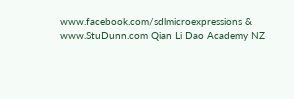www.facebook.com/sdlmicroexpressions & www.StuDunn.com Qian Li Dao Academy NZ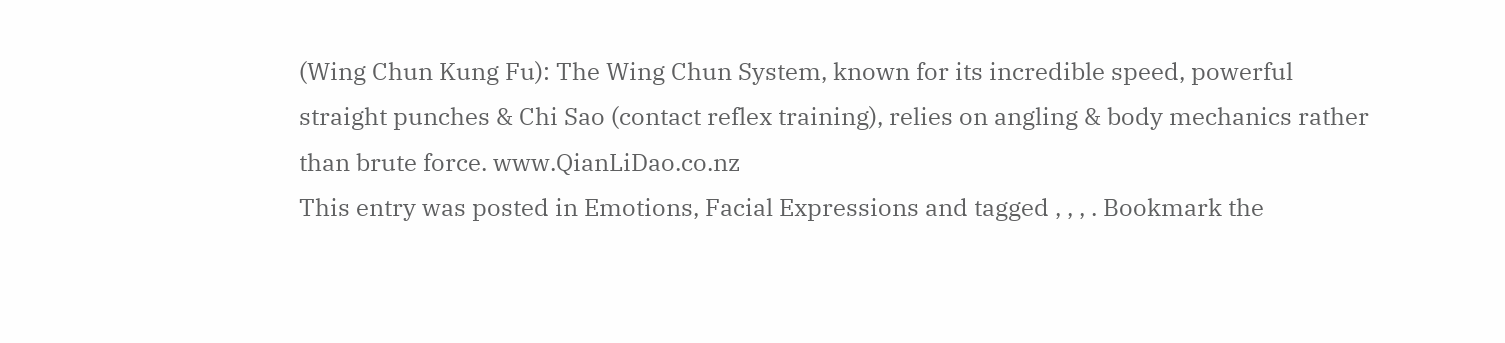(Wing Chun Kung Fu): The Wing Chun System, known for its incredible speed, powerful straight punches & Chi Sao (contact reflex training), relies on angling & body mechanics rather than brute force. www.QianLiDao.co.nz
This entry was posted in Emotions, Facial Expressions and tagged , , , . Bookmark the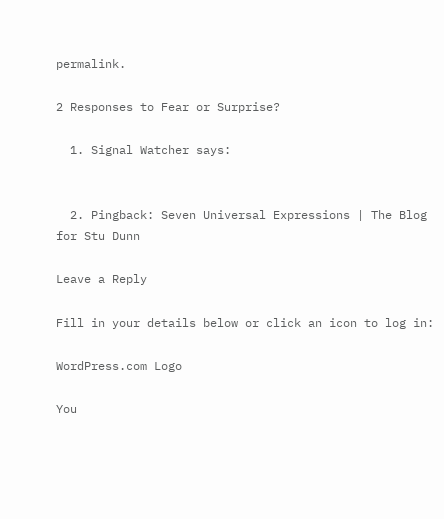permalink.

2 Responses to Fear or Surprise?

  1. Signal Watcher says:


  2. Pingback: Seven Universal Expressions | The Blog for Stu Dunn

Leave a Reply

Fill in your details below or click an icon to log in:

WordPress.com Logo

You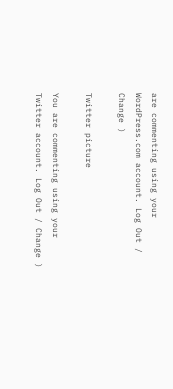are commenting using your WordPress.com account. Log Out / Change )

Twitter picture

You are commenting using your Twitter account. Log Out / Change )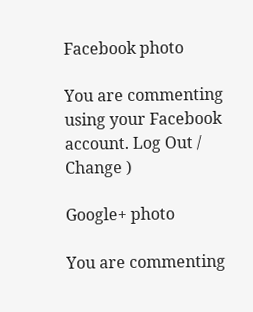Facebook photo

You are commenting using your Facebook account. Log Out / Change )

Google+ photo

You are commenting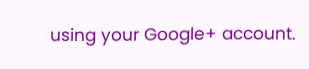using your Google+ account.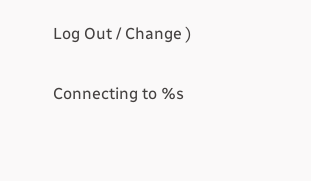Log Out / Change )

Connecting to %s